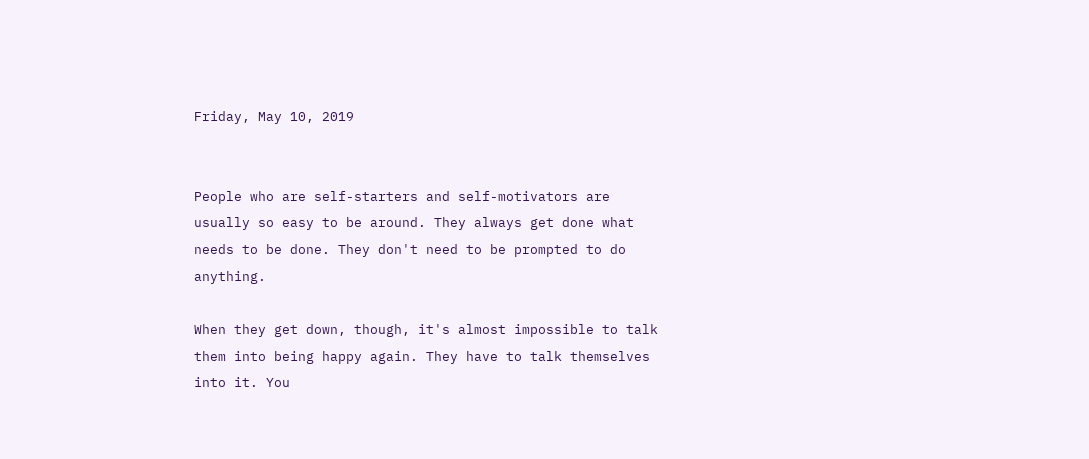Friday, May 10, 2019


People who are self-starters and self-motivators are usually so easy to be around. They always get done what needs to be done. They don't need to be prompted to do anything.

When they get down, though, it's almost impossible to talk them into being happy again. They have to talk themselves into it. You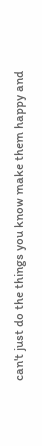can't just do the things you know make them happy and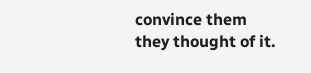convince them they thought of it.